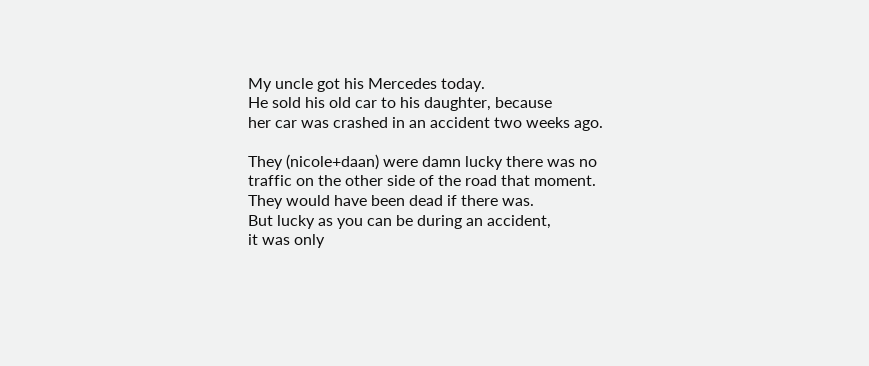My uncle got his Mercedes today.
He sold his old car to his daughter, because
her car was crashed in an accident two weeks ago.

They (nicole+daan) were damn lucky there was no
traffic on the other side of the road that moment.
They would have been dead if there was.
But lucky as you can be during an accident,
it was only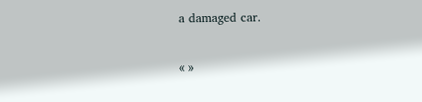a damaged car.

« »